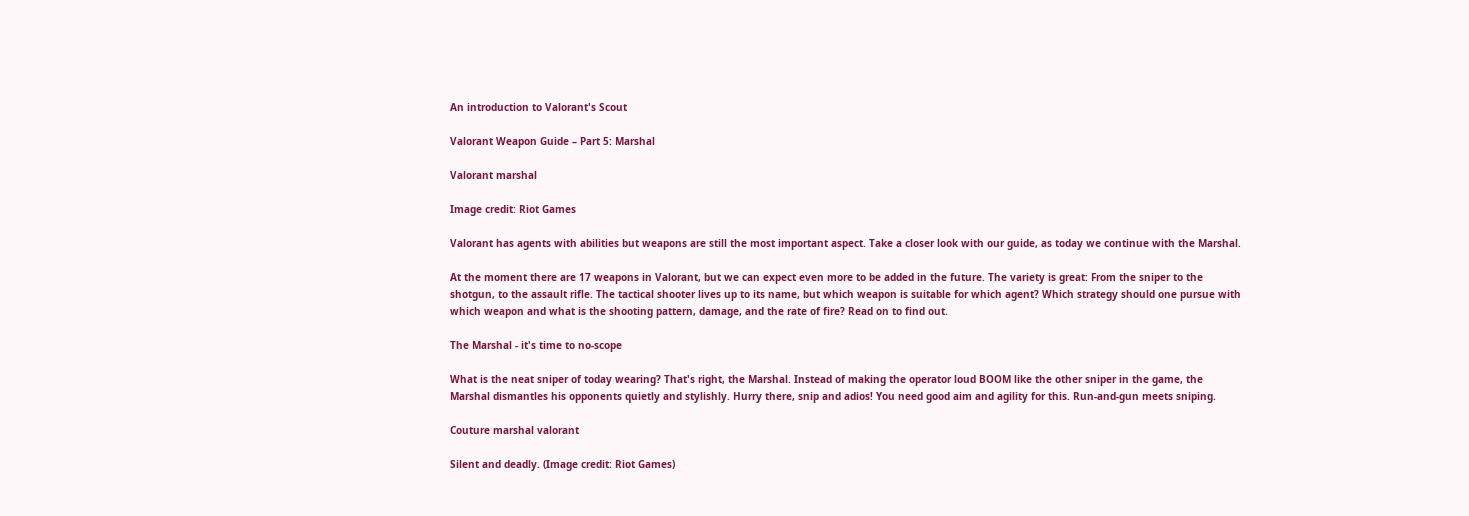An introduction to Valorant's Scout

Valorant Weapon Guide – Part 5: Marshal

Valorant marshal

Image credit: Riot Games

Valorant has agents with abilities but weapons are still the most important aspect. Take a closer look with our guide, as today we continue with the Marshal.

At the moment there are 17 weapons in Valorant, but we can expect even more to be added in the future. The variety is great: From the sniper to the shotgun, to the assault rifle. The tactical shooter lives up to its name, but which weapon is suitable for which agent? Which strategy should one pursue with which weapon and what is the shooting pattern, damage, and the rate of fire? Read on to find out.

The Marshal - it's time to no-scope

What is the neat sniper of today wearing? That's right, the Marshal. Instead of making the operator loud BOOM like the other sniper in the game, the Marshal dismantles his opponents quietly and stylishly. Hurry there, snip and adios! You need good aim and agility for this. Run-and-gun meets sniping.

Couture marshal valorant

Silent and deadly. (Image credit: Riot Games)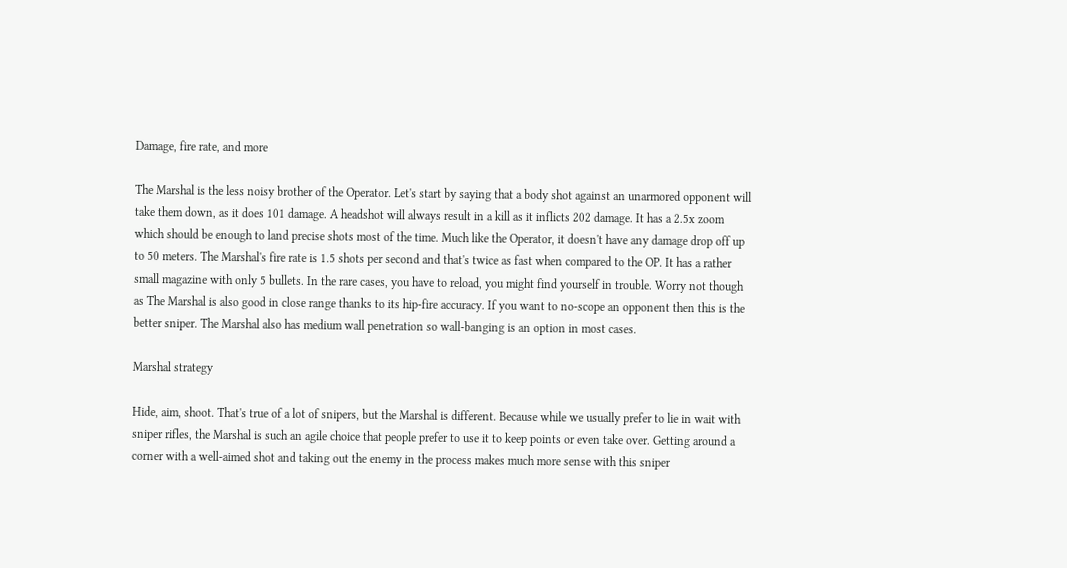Damage, fire rate, and more

The Marshal is the less noisy brother of the Operator. Let's start by saying that a body shot against an unarmored opponent will take them down, as it does 101 damage. A headshot will always result in a kill as it inflicts 202 damage. It has a 2.5x zoom which should be enough to land precise shots most of the time. Much like the Operator, it doesn't have any damage drop off up to 50 meters. The Marshal's fire rate is 1.5 shots per second and that's twice as fast when compared to the OP. It has a rather small magazine with only 5 bullets. In the rare cases, you have to reload, you might find yourself in trouble. Worry not though as The Marshal is also good in close range thanks to its hip-fire accuracy. If you want to no-scope an opponent then this is the better sniper. The Marshal also has medium wall penetration so wall-banging is an option in most cases.

Marshal strategy

Hide, aim, shoot. That's true of a lot of snipers, but the Marshal is different. Because while we usually prefer to lie in wait with sniper rifles, the Marshal is such an agile choice that people prefer to use it to keep points or even take over. Getting around a corner with a well-aimed shot and taking out the enemy in the process makes much more sense with this sniper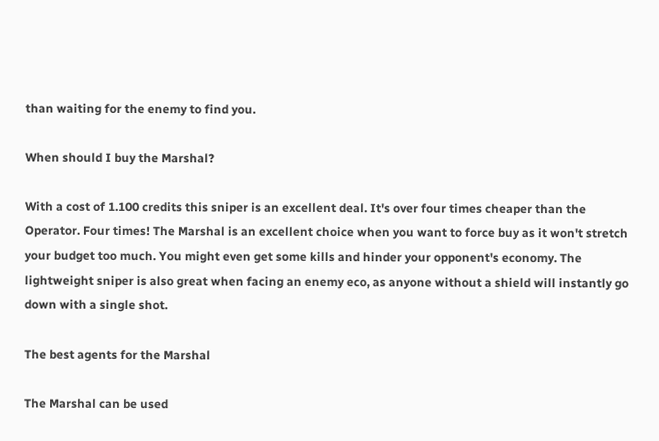than waiting for the enemy to find you.

When should I buy the Marshal?

With a cost of 1.100 credits this sniper is an excellent deal. It's over four times cheaper than the Operator. Four times! The Marshal is an excellent choice when you want to force buy as it won't stretch your budget too much. You might even get some kills and hinder your opponent's economy. The lightweight sniper is also great when facing an enemy eco, as anyone without a shield will instantly go down with a single shot.

The best agents for the Marshal

The Marshal can be used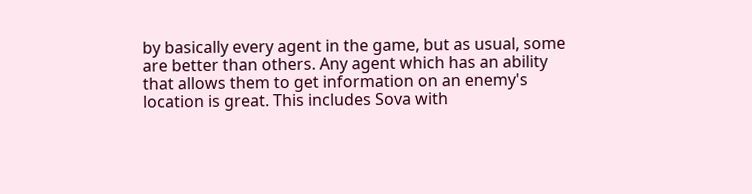by basically every agent in the game, but as usual, some are better than others. Any agent which has an ability that allows them to get information on an enemy's location is great. This includes Sova with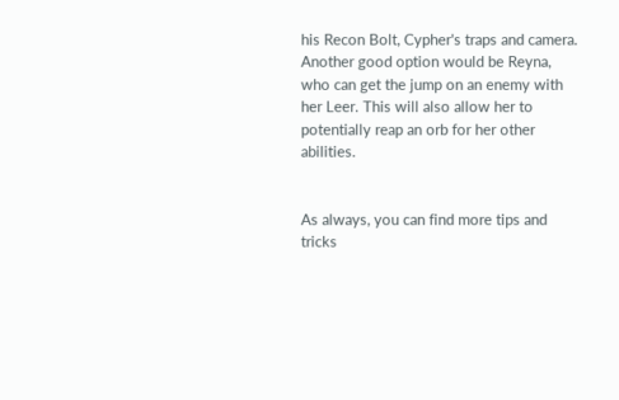his Recon Bolt, Cypher's traps and camera. Another good option would be Reyna, who can get the jump on an enemy with her Leer. This will also allow her to potentially reap an orb for her other abilities.


As always, you can find more tips and tricks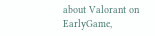about Valorant on EarlyGame,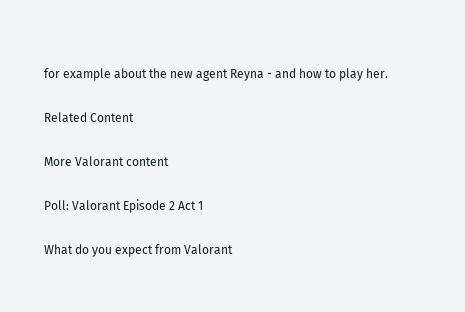for example about the new agent Reyna - and how to play her.

Related Content

More Valorant content

Poll: Valorant Episode 2 Act 1

What do you expect from Valorant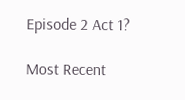Episode 2 Act 1?

Most Recent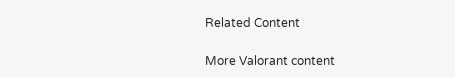Related Content

More Valorant content